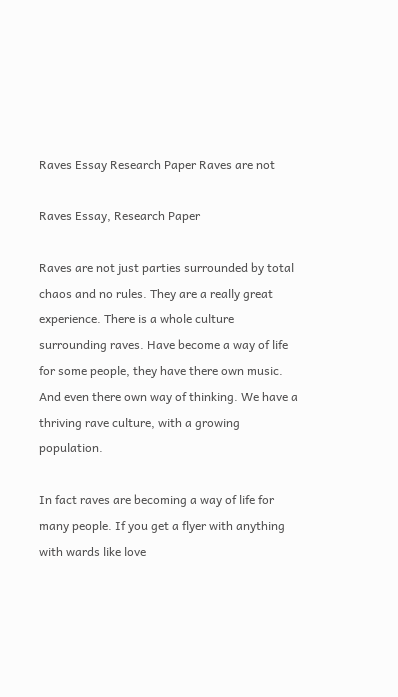Raves Essay Research Paper Raves are not

Raves Essay, Research Paper

Raves are not just parties surrounded by total chaos and no rules. They are a really great experience. There is a whole culture surrounding raves. Have become a way of life for some people, they have there own music. And even there own way of thinking. We have a thriving rave culture, with a growing population.

In fact raves are becoming a way of life for many people. If you get a flyer with anything with wards like love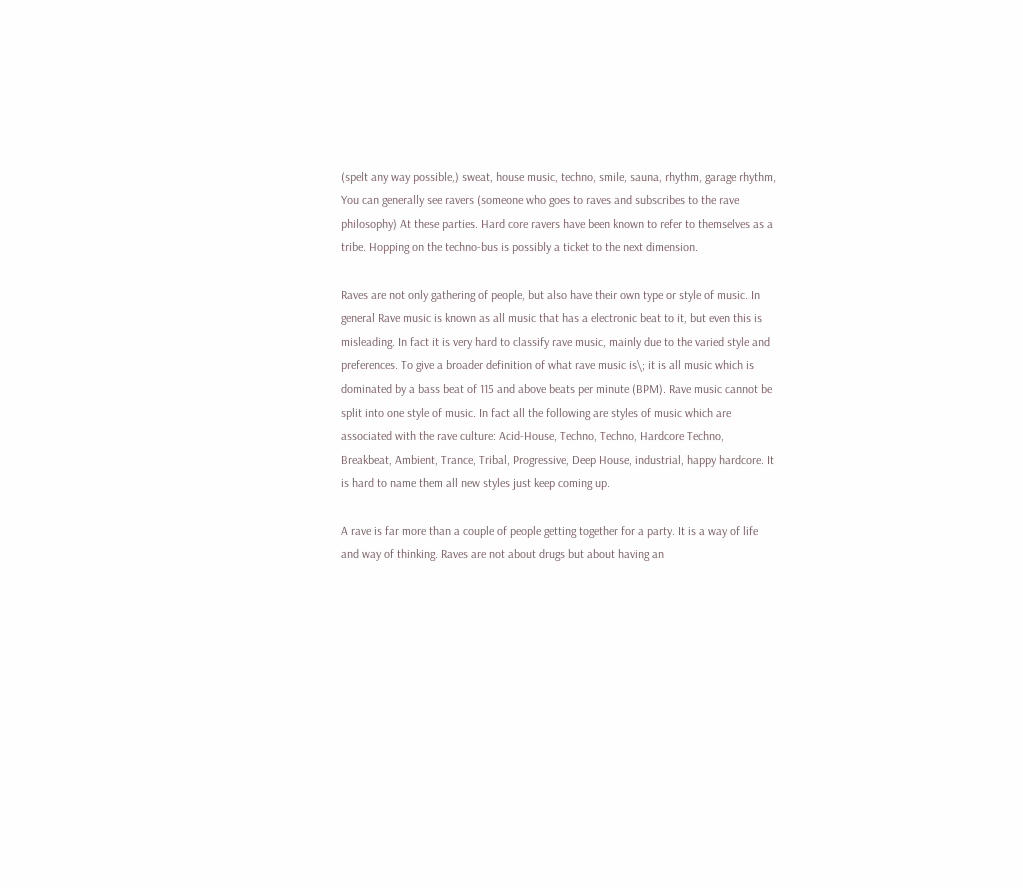(spelt any way possible,) sweat, house music, techno, smile, sauna, rhythm, garage rhythm, You can generally see ravers (someone who goes to raves and subscribes to the rave philosophy) At these parties. Hard core ravers have been known to refer to themselves as a tribe. Hopping on the techno-bus is possibly a ticket to the next dimension.

Raves are not only gathering of people, but also have their own type or style of music. In general Rave music is known as all music that has a electronic beat to it, but even this is misleading. In fact it is very hard to classify rave music, mainly due to the varied style and preferences. To give a broader definition of what rave music is\; it is all music which is dominated by a bass beat of 115 and above beats per minute (BPM). Rave music cannot be split into one style of music. In fact all the following are styles of music which are associated with the rave culture: Acid-House, Techno, Techno, Hardcore Techno, Breakbeat, Ambient, Trance, Tribal, Progressive, Deep House, industrial, happy hardcore. It is hard to name them all new styles just keep coming up.

A rave is far more than a couple of people getting together for a party. It is a way of life and way of thinking. Raves are not about drugs but about having an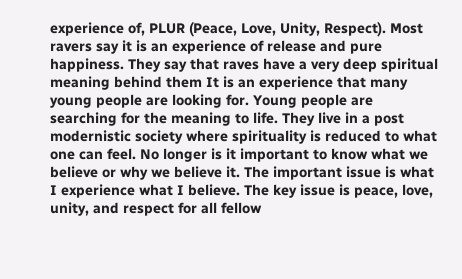experience of, PLUR (Peace, Love, Unity, Respect). Most ravers say it is an experience of release and pure happiness. They say that raves have a very deep spiritual meaning behind them It is an experience that many young people are looking for. Young people are searching for the meaning to life. They live in a post modernistic society where spirituality is reduced to what one can feel. No longer is it important to know what we believe or why we believe it. The important issue is what I experience what I believe. The key issue is peace, love, unity, and respect for all fellow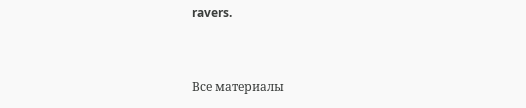ravers.


Все материалы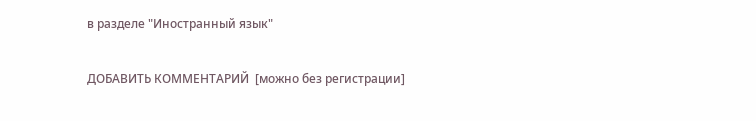в разделе "Иностранный язык"

ДОБАВИТЬ КОММЕНТАРИЙ  [можно без регистрации]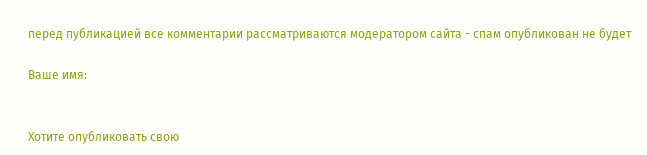перед публикацией все комментарии рассматриваются модератором сайта - спам опубликован не будет

Ваше имя:


Хотите опубликовать свою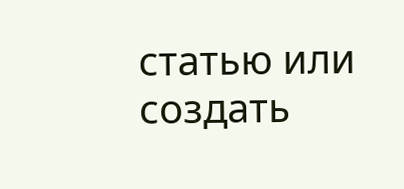статью или создать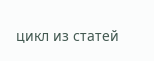цикл из статей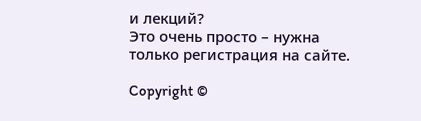и лекций?
Это очень просто – нужна только регистрация на сайте.

Copyright ©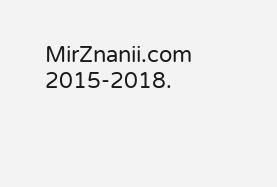MirZnanii.com 2015-2018.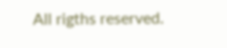All rigths reserved.